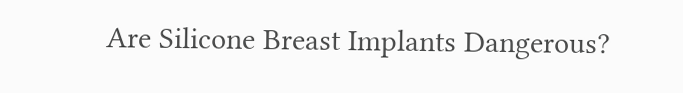Are Silicone Breast Implants Dangerous?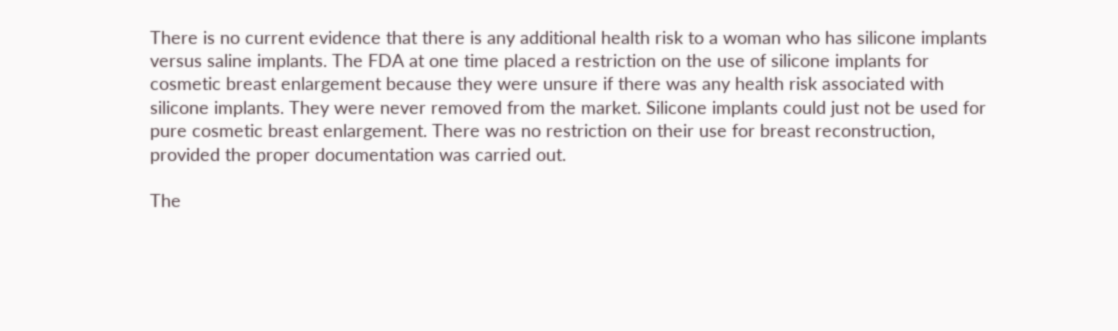There is no current evidence that there is any additional health risk to a woman who has silicone implants versus saline implants. The FDA at one time placed a restriction on the use of silicone implants for cosmetic breast enlargement because they were unsure if there was any health risk associated with silicone implants. They were never removed from the market. Silicone implants could just not be used for pure cosmetic breast enlargement. There was no restriction on their use for breast reconstruction, provided the proper documentation was carried out.

The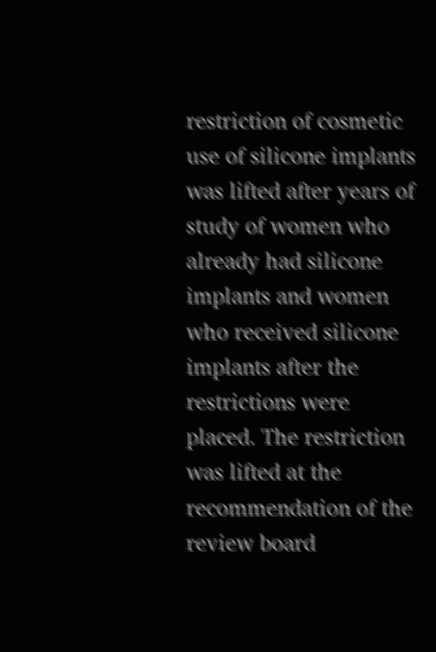restriction of cosmetic use of silicone implants was lifted after years of study of women who already had silicone implants and women who received silicone implants after the restrictions were placed. The restriction was lifted at the recommendation of the review board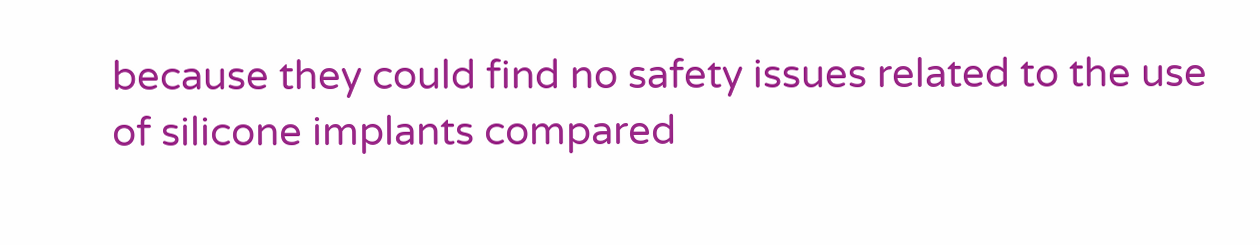because they could find no safety issues related to the use of silicone implants compared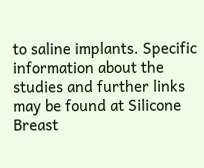to saline implants. Specific information about the studies and further links may be found at Silicone Breast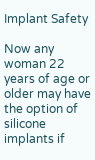Implant Safety

Now any woman 22 years of age or older may have the option of silicone implants if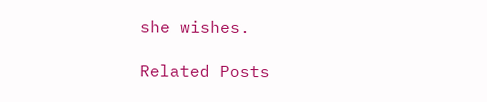she wishes.

Related Posts